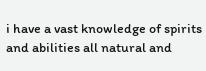i have a vast knowledge of spirits and abilities all natural and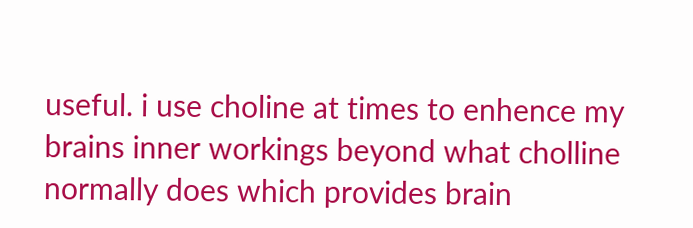useful. i use choline at times to enhence my brains inner workings beyond what cholline normally does which provides brain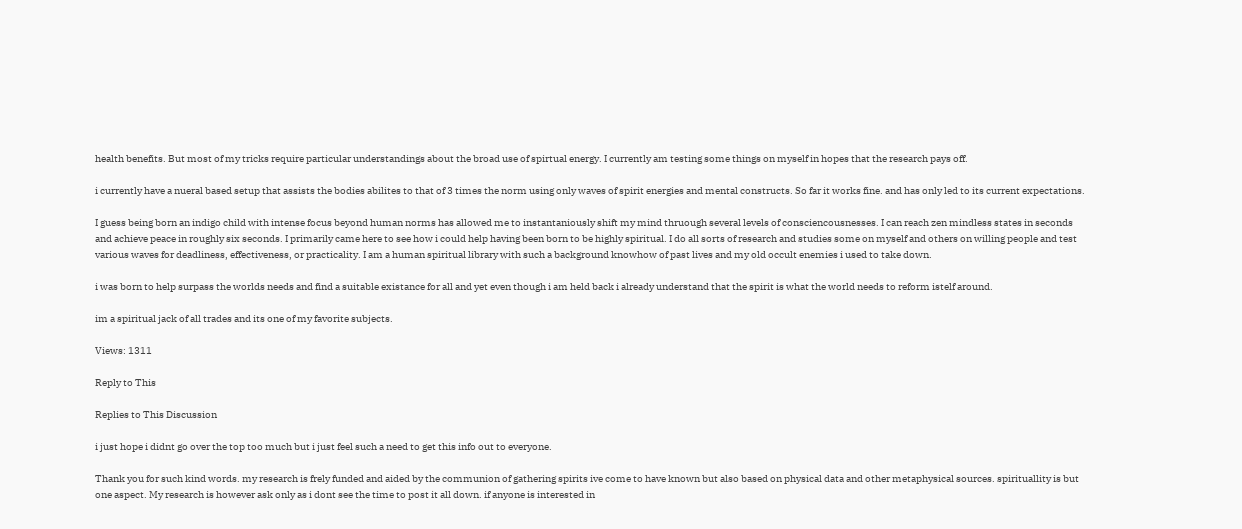health benefits. But most of my tricks require particular understandings about the broad use of spirtual energy. I currently am testing some things on myself in hopes that the research pays off.

i currently have a nueral based setup that assists the bodies abilites to that of 3 times the norm using only waves of spirit energies and mental constructs. So far it works fine. and has only led to its current expectations.

I guess being born an indigo child with intense focus beyond human norms has allowed me to instantaniously shift my mind thruough several levels of consciencousnesses. I can reach zen mindless states in seconds and achieve peace in roughly six seconds. I primarily came here to see how i could help having been born to be highly spiritual. I do all sorts of research and studies some on myself and others on willing people and test various waves for deadliness, effectiveness, or practicality. I am a human spiritual library with such a background knowhow of past lives and my old occult enemies i used to take down.

i was born to help surpass the worlds needs and find a suitable existance for all and yet even though i am held back i already understand that the spirit is what the world needs to reform istelf around.

im a spiritual jack of all trades and its one of my favorite subjects.

Views: 1311

Reply to This

Replies to This Discussion

i just hope i didnt go over the top too much but i just feel such a need to get this info out to everyone.

Thank you for such kind words. my research is frely funded and aided by the communion of gathering spirits ive come to have known but also based on physical data and other metaphysical sources. spirituallity is but one aspect. My research is however ask only as i dont see the time to post it all down. if anyone is interested in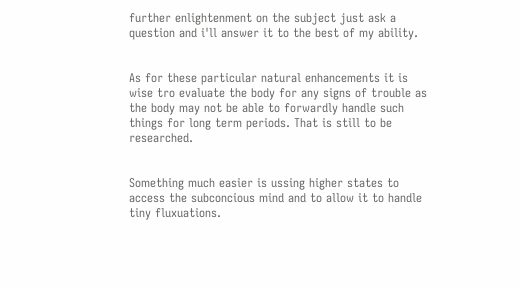further enlightenment on the subject just ask a question and i'll answer it to the best of my ability.


As for these particular natural enhancements it is wise tro evaluate the body for any signs of trouble as the body may not be able to forwardly handle such things for long term periods. That is still to be researched.


Something much easier is ussing higher states to access the subconcious mind and to allow it to handle tiny fluxuations.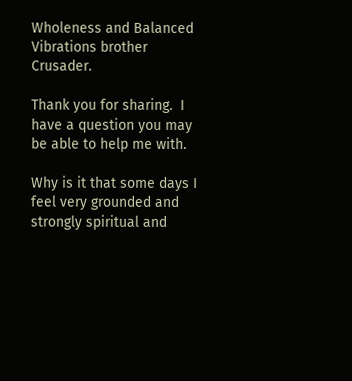Wholeness and Balanced Vibrations brother Crusader.

Thank you for sharing.  I have a question you may be able to help me with.

Why is it that some days I feel very grounded and strongly spiritual and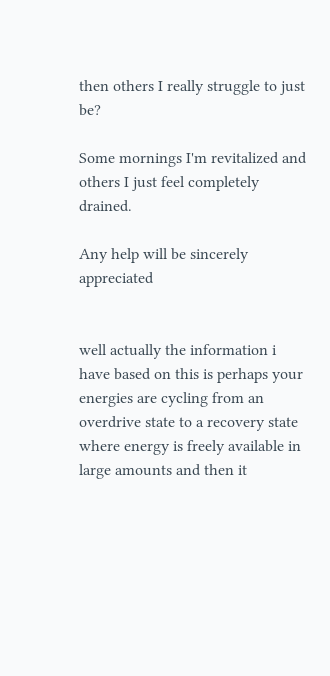then others I really struggle to just be?

Some mornings I'm revitalized and others I just feel completely drained.

Any help will be sincerely appreciated


well actually the information i have based on this is perhaps your energies are cycling from an overdrive state to a recovery state where energy is freely available in large amounts and then it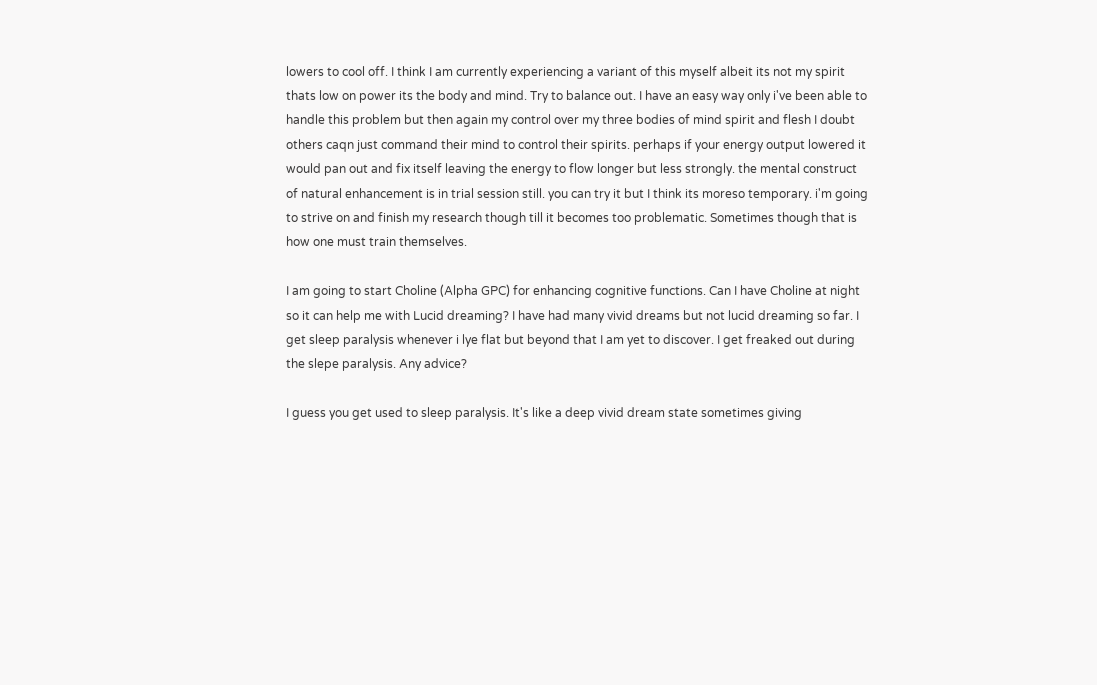lowers to cool off. I think I am currently experiencing a variant of this myself albeit its not my spirit thats low on power its the body and mind. Try to balance out. I have an easy way only i've been able to handle this problem but then again my control over my three bodies of mind spirit and flesh I doubt others caqn just command their mind to control their spirits. perhaps if your energy output lowered it would pan out and fix itself leaving the energy to flow longer but less strongly. the mental construct of natural enhancement is in trial session still. you can try it but I think its moreso temporary. i'm going to strive on and finish my research though till it becomes too problematic. Sometimes though that is how one must train themselves.

I am going to start Choline (Alpha GPC) for enhancing cognitive functions. Can I have Choline at night so it can help me with Lucid dreaming? I have had many vivid dreams but not lucid dreaming so far. I get sleep paralysis whenever i lye flat but beyond that I am yet to discover. I get freaked out during the slepe paralysis. Any advice?

I guess you get used to sleep paralysis. It's like a deep vivid dream state sometimes giving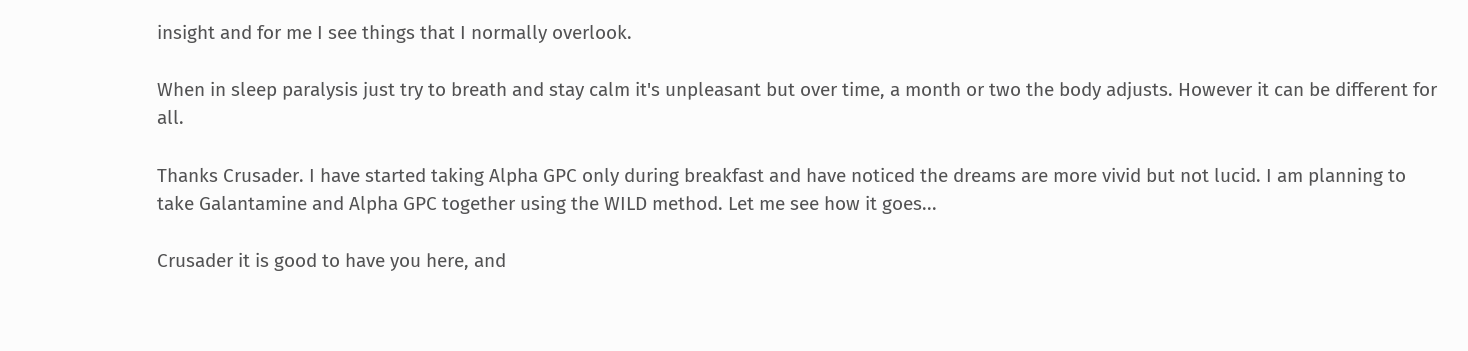insight and for me I see things that I normally overlook.

When in sleep paralysis just try to breath and stay calm it's unpleasant but over time, a month or two the body adjusts. However it can be different for all.

Thanks Crusader. I have started taking Alpha GPC only during breakfast and have noticed the dreams are more vivid but not lucid. I am planning to take Galantamine and Alpha GPC together using the WILD method. Let me see how it goes...

Crusader it is good to have you here, and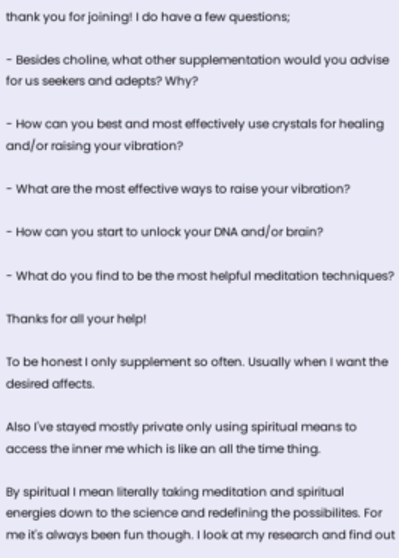thank you for joining! I do have a few questions;

- Besides choline, what other supplementation would you advise for us seekers and adepts? Why?

- How can you best and most effectively use crystals for healing and/or raising your vibration?

- What are the most effective ways to raise your vibration?

- How can you start to unlock your DNA and/or brain?

- What do you find to be the most helpful meditation techniques?

Thanks for all your help!

To be honest I only supplement so often. Usually when I want the desired affects.

Also I've stayed mostly private only using spiritual means to access the inner me which is like an all the time thing.

By spiritual I mean literally taking meditation and spiritual energies down to the science and redefining the possibilites. For me it's always been fun though. I look at my research and find out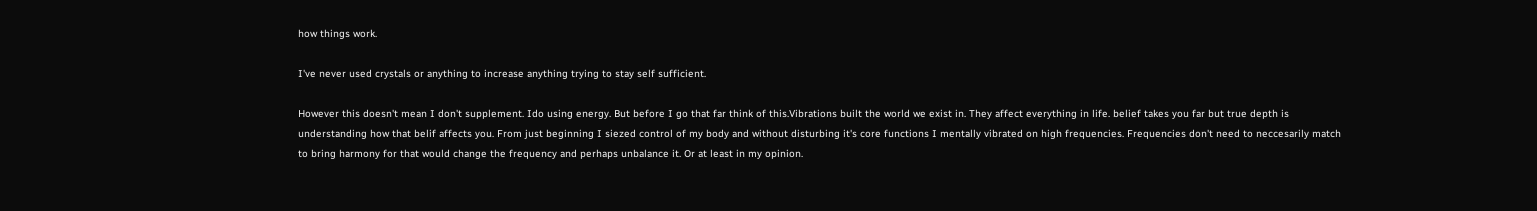how things work.

I've never used crystals or anything to increase anything trying to stay self sufficient.

However this doesn't mean I don't supplement. Ido using energy. But before I go that far think of this.Vibrations built the world we exist in. They affect everything in life. belief takes you far but true depth is understanding how that belif affects you. From just beginning I siezed control of my body and without disturbing it's core functions I mentally vibrated on high frequencies. Frequencies don't need to neccesarily match to bring harmony for that would change the frequency and perhaps unbalance it. Or at least in my opinion.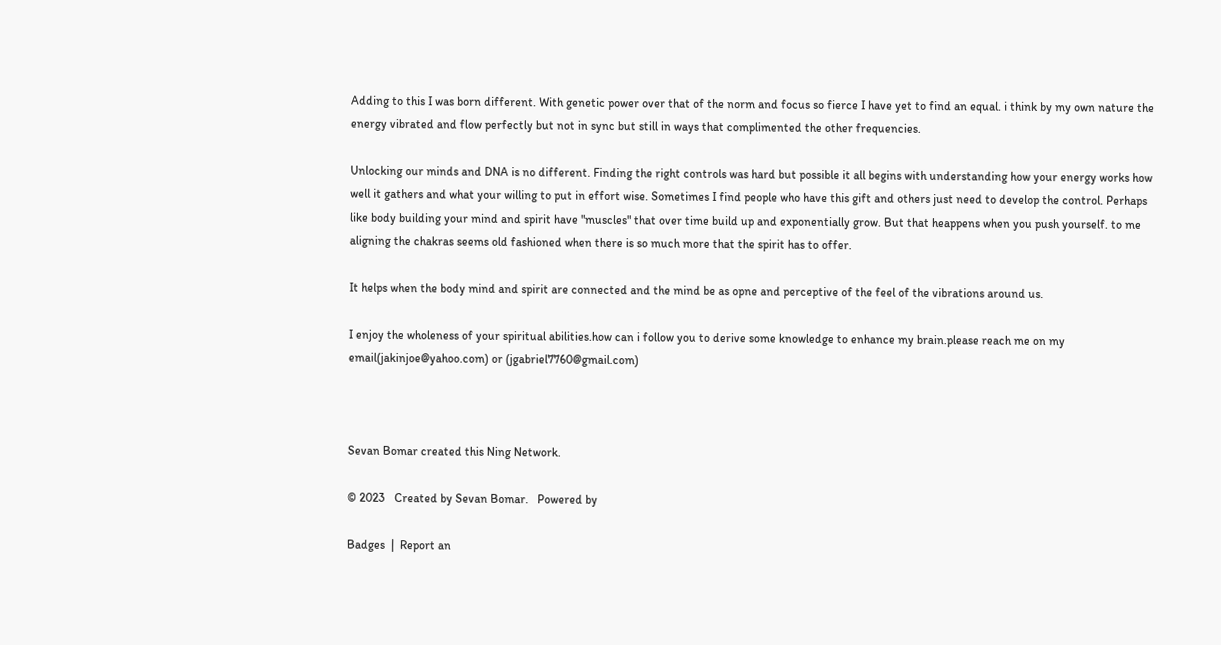Adding to this I was born different. With genetic power over that of the norm and focus so fierce I have yet to find an equal. i think by my own nature the energy vibrated and flow perfectly but not in sync but still in ways that complimented the other frequencies.

Unlocking our minds and DNA is no different. Finding the right controls was hard but possible it all begins with understanding how your energy works how well it gathers and what your willing to put in effort wise. Sometimes I find people who have this gift and others just need to develop the control. Perhaps like body building your mind and spirit have "muscles" that over time build up and exponentially grow. But that heappens when you push yourself. to me aligning the chakras seems old fashioned when there is so much more that the spirit has to offer.

It helps when the body mind and spirit are connected and the mind be as opne and perceptive of the feel of the vibrations around us.

I enjoy the wholeness of your spiritual abilities.how can i follow you to derive some knowledge to enhance my brain.please reach me on my email(jakinjoe@yahoo.com) or (jgabriel7760@gmail.com)



Sevan Bomar created this Ning Network.

© 2023   Created by Sevan Bomar.   Powered by

Badges  |  Report an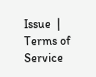Issue  |  Terms of Service